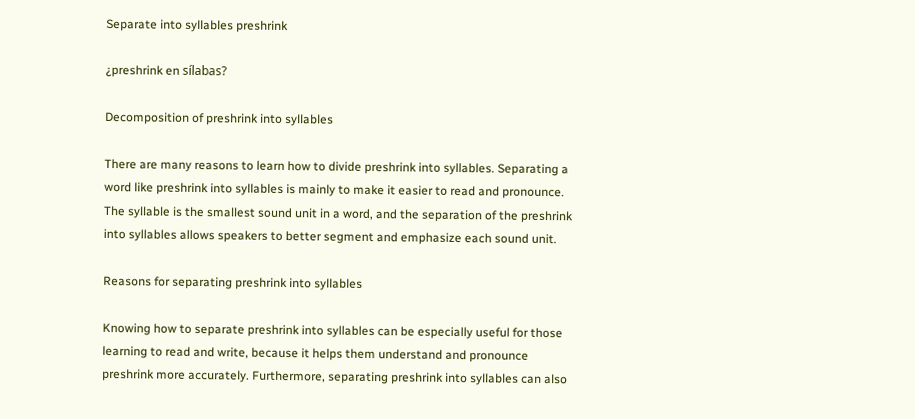Separate into syllables preshrink

¿preshrink en sílabas?

Decomposition of preshrink into syllables

There are many reasons to learn how to divide preshrink into syllables. Separating a word like preshrink into syllables is mainly to make it easier to read and pronounce. The syllable is the smallest sound unit in a word, and the separation of the preshrink into syllables allows speakers to better segment and emphasize each sound unit.

Reasons for separating preshrink into syllables

Knowing how to separate preshrink into syllables can be especially useful for those learning to read and write, because it helps them understand and pronounce preshrink more accurately. Furthermore, separating preshrink into syllables can also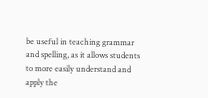be useful in teaching grammar and spelling, as it allows students to more easily understand and apply the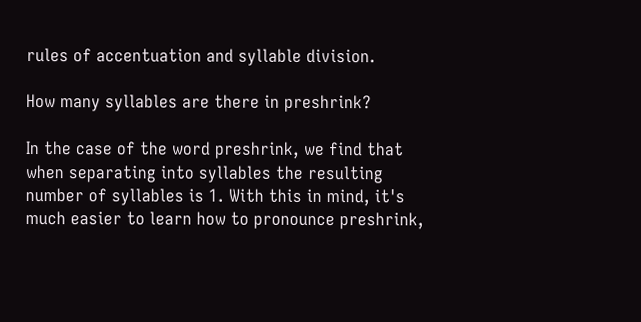rules of accentuation and syllable division.

How many syllables are there in preshrink?

In the case of the word preshrink, we find that when separating into syllables the resulting number of syllables is 1. With this in mind, it's much easier to learn how to pronounce preshrink,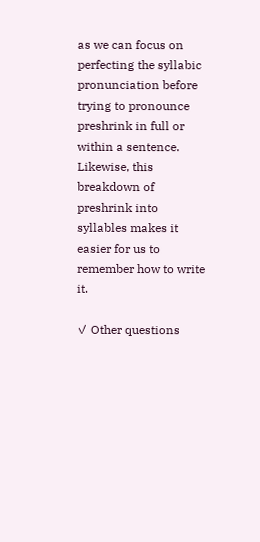as we can focus on perfecting the syllabic pronunciation before trying to pronounce preshrink in full or within a sentence. Likewise, this breakdown of preshrink into syllables makes it easier for us to remember how to write it.

✓ Other questions